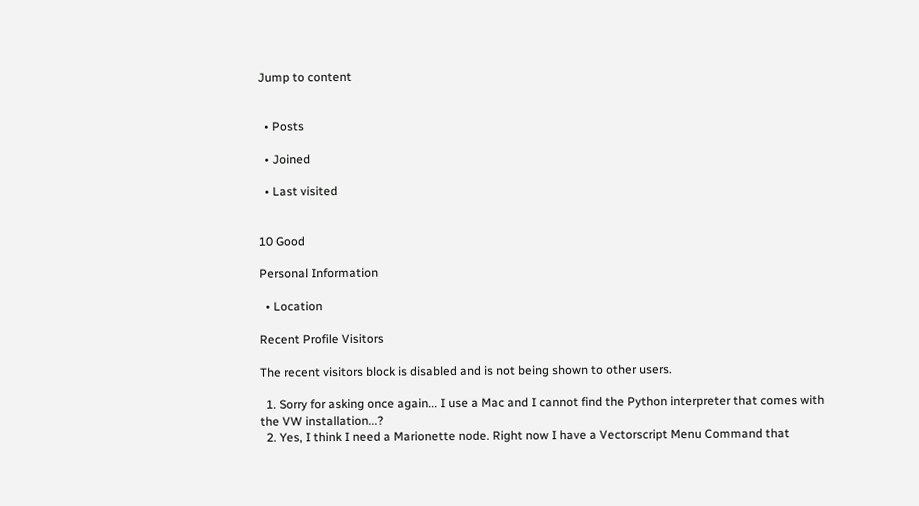Jump to content


  • Posts

  • Joined

  • Last visited


10 Good

Personal Information

  • Location

Recent Profile Visitors

The recent visitors block is disabled and is not being shown to other users.

  1. Sorry for asking once again... I use a Mac and I cannot find the Python interpreter that comes with the VW installation...?
  2. Yes, I think I need a Marionette node. Right now I have a Vectorscript Menu Command that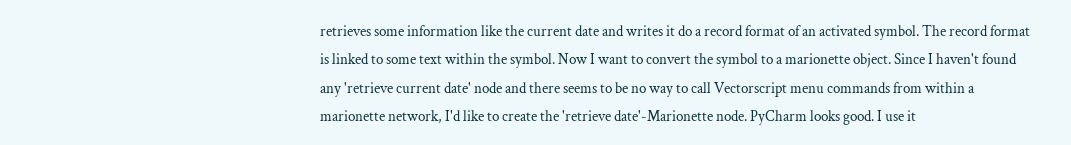retrieves some information like the current date and writes it do a record format of an activated symbol. The record format is linked to some text within the symbol. Now I want to convert the symbol to a marionette object. Since I haven't found any 'retrieve current date' node and there seems to be no way to call Vectorscript menu commands from within a marionette network, I'd like to create the 'retrieve date'-Marionette node. PyCharm looks good. I use it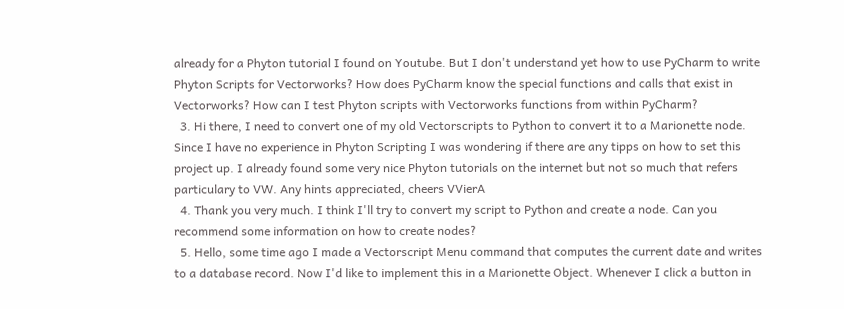already for a Phyton tutorial I found on Youtube. But I don't understand yet how to use PyCharm to write Phyton Scripts for Vectorworks? How does PyCharm know the special functions and calls that exist in Vectorworks? How can I test Phyton scripts with Vectorworks functions from within PyCharm?
  3. Hi there, I need to convert one of my old Vectorscripts to Python to convert it to a Marionette node. Since I have no experience in Phyton Scripting I was wondering if there are any tipps on how to set this project up. I already found some very nice Phyton tutorials on the internet but not so much that refers particulary to VW. Any hints appreciated, cheers VVierA
  4. Thank you very much. I think I'll try to convert my script to Python and create a node. Can you recommend some information on how to create nodes?
  5. Hello, some time ago I made a Vectorscript Menu command that computes the current date and writes to a database record. Now I'd like to implement this in a Marionette Object. Whenever I click a button in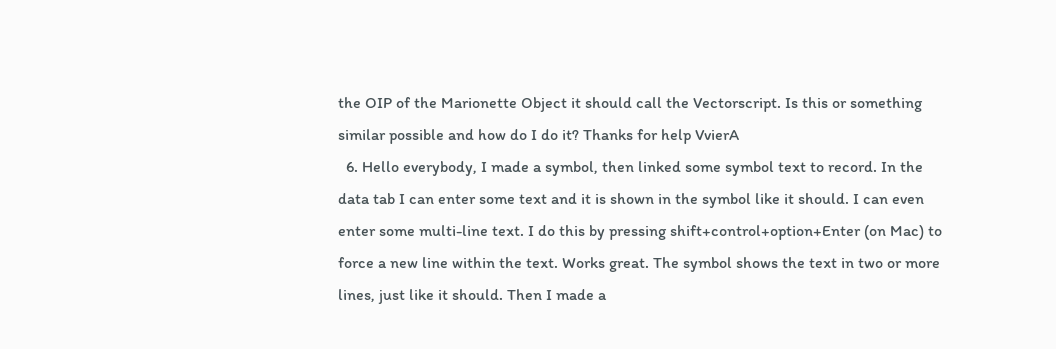the OIP of the Marionette Object it should call the Vectorscript. Is this or something similar possible and how do I do it? Thanks for help VvierA
  6. Hello everybody, I made a symbol, then linked some symbol text to record. In the data tab I can enter some text and it is shown in the symbol like it should. I can even enter some multi-line text. I do this by pressing shift+control+option+Enter (on Mac) to force a new line within the text. Works great. The symbol shows the text in two or more lines, just like it should. Then I made a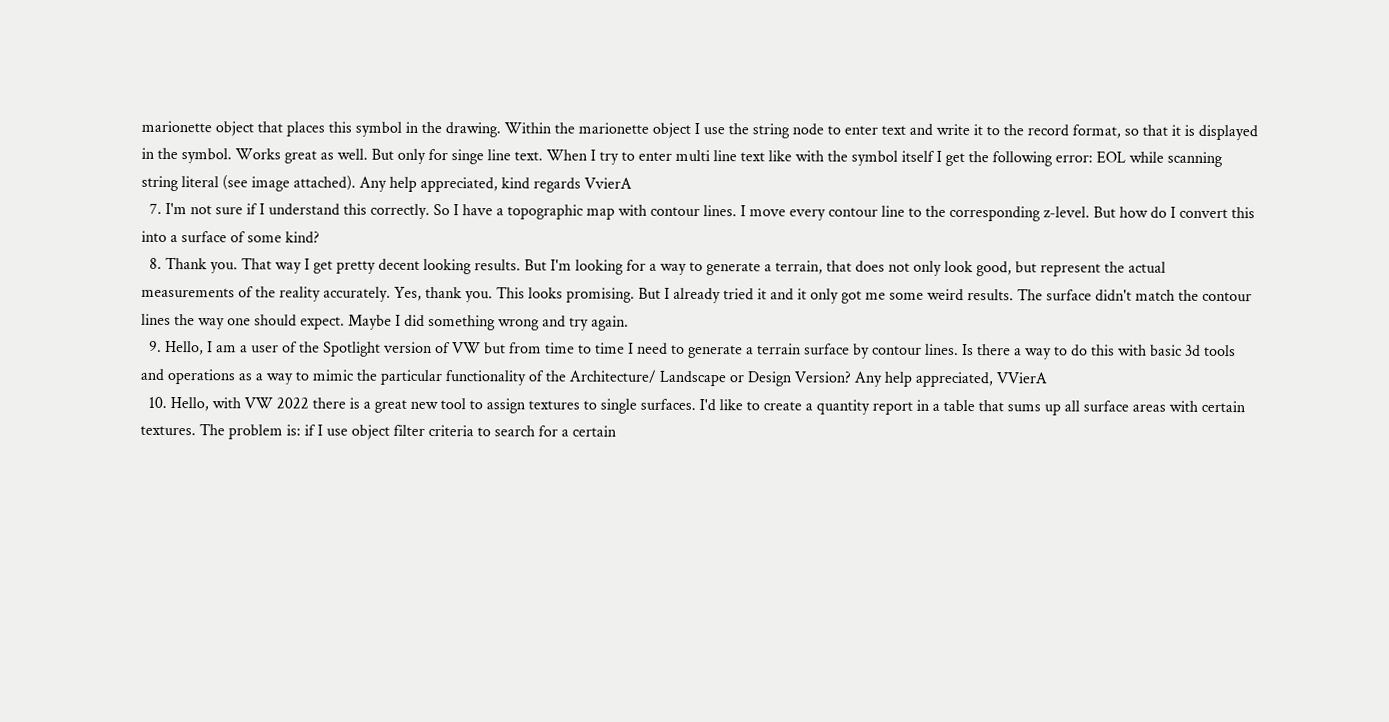marionette object that places this symbol in the drawing. Within the marionette object I use the string node to enter text and write it to the record format, so that it is displayed in the symbol. Works great as well. But only for singe line text. When I try to enter multi line text like with the symbol itself I get the following error: EOL while scanning string literal (see image attached). Any help appreciated, kind regards VvierA
  7. I'm not sure if I understand this correctly. So I have a topographic map with contour lines. I move every contour line to the corresponding z-level. But how do I convert this into a surface of some kind?
  8. Thank you. That way I get pretty decent looking results. But I'm looking for a way to generate a terrain, that does not only look good, but represent the actual measurements of the reality accurately. Yes, thank you. This looks promising. But I already tried it and it only got me some weird results. The surface didn't match the contour lines the way one should expect. Maybe I did something wrong and try again.
  9. Hello, I am a user of the Spotlight version of VW but from time to time I need to generate a terrain surface by contour lines. Is there a way to do this with basic 3d tools and operations as a way to mimic the particular functionality of the Architecture/ Landscape or Design Version? Any help appreciated, VVierA
  10. Hello, with VW 2022 there is a great new tool to assign textures to single surfaces. I'd like to create a quantity report in a table that sums up all surface areas with certain textures. The problem is: if I use object filter criteria to search for a certain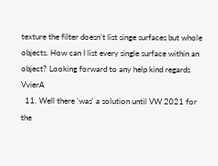texture the filter doesn't list singe surfaces but whole objects. How can I list every single surface within an object? Looking forward to any help kind regards VvierA
  11. Well there 'was' a solution until VW 2021 for the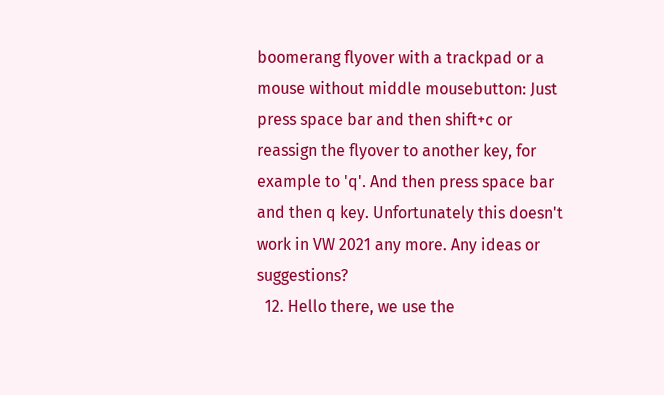boomerang flyover with a trackpad or a mouse without middle mousebutton: Just press space bar and then shift+c or reassign the flyover to another key, for example to 'q'. And then press space bar and then q key. Unfortunately this doesn't work in VW 2021 any more. Any ideas or suggestions?
  12. Hello there, we use the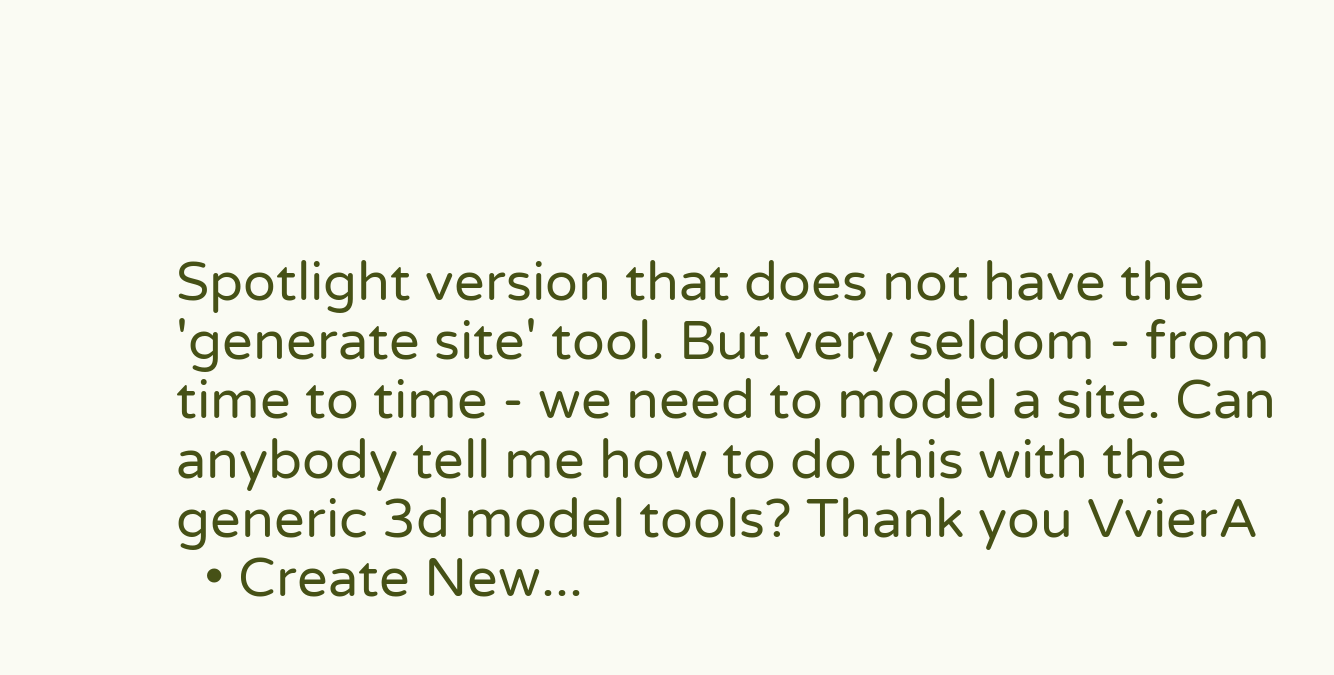Spotlight version that does not have the 'generate site' tool. But very seldom - from time to time - we need to model a site. Can anybody tell me how to do this with the generic 3d model tools? Thank you VvierA
  • Create New...